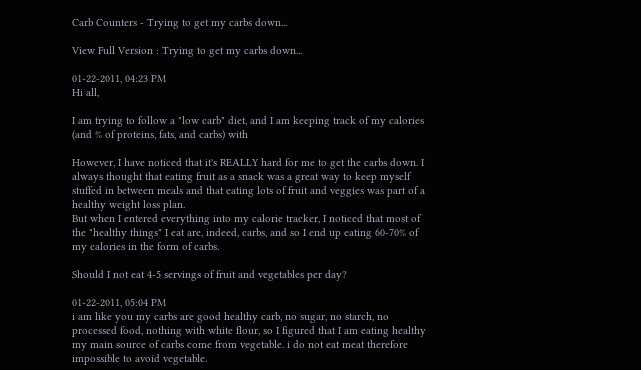Carb Counters - Trying to get my carbs down...

View Full Version : Trying to get my carbs down...

01-22-2011, 04:23 PM
Hi all,

I am trying to follow a "low carb" diet, and I am keeping track of my calories (and % of proteins, fats, and carbs) with

However, I have noticed that it's REALLY hard for me to get the carbs down. I always thought that eating fruit as a snack was a great way to keep myself stuffed in between meals and that eating lots of fruit and veggies was part of a healthy weight loss plan.
But when I entered everything into my calorie tracker, I noticed that most of the "healthy things" I eat are, indeed, carbs, and so I end up eating 60-70% of my calories in the form of carbs.

Should I not eat 4-5 servings of fruit and vegetables per day?

01-22-2011, 05:04 PM
i am like you my carbs are good healthy carb, no sugar, no starch, no processed food, nothing with white flour, so I figured that I am eating healthy my main source of carbs come from vegetable. i do not eat meat therefore impossible to avoid vegetable.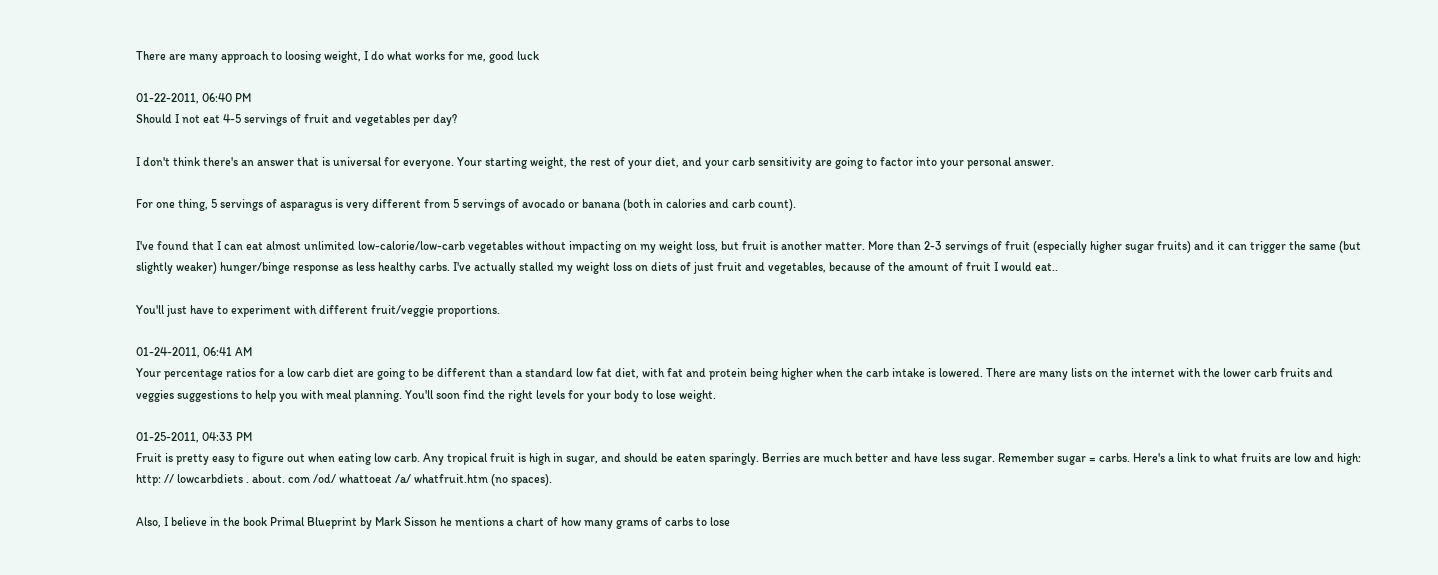There are many approach to loosing weight, I do what works for me, good luck

01-22-2011, 06:40 PM
Should I not eat 4-5 servings of fruit and vegetables per day?

I don't think there's an answer that is universal for everyone. Your starting weight, the rest of your diet, and your carb sensitivity are going to factor into your personal answer.

For one thing, 5 servings of asparagus is very different from 5 servings of avocado or banana (both in calories and carb count).

I've found that I can eat almost unlimited low-calorie/low-carb vegetables without impacting on my weight loss, but fruit is another matter. More than 2-3 servings of fruit (especially higher sugar fruits) and it can trigger the same (but slightly weaker) hunger/binge response as less healthy carbs. I've actually stalled my weight loss on diets of just fruit and vegetables, because of the amount of fruit I would eat..

You'll just have to experiment with different fruit/veggie proportions.

01-24-2011, 06:41 AM
Your percentage ratios for a low carb diet are going to be different than a standard low fat diet, with fat and protein being higher when the carb intake is lowered. There are many lists on the internet with the lower carb fruits and veggies suggestions to help you with meal planning. You'll soon find the right levels for your body to lose weight.

01-25-2011, 04:33 PM
Fruit is pretty easy to figure out when eating low carb. Any tropical fruit is high in sugar, and should be eaten sparingly. Berries are much better and have less sugar. Remember sugar = carbs. Here's a link to what fruits are low and high: http: // lowcarbdiets . about. com /od/ whattoeat /a/ whatfruit.htm (no spaces).

Also, I believe in the book Primal Blueprint by Mark Sisson he mentions a chart of how many grams of carbs to lose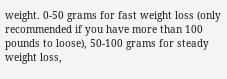weight. 0-50 grams for fast weight loss (only recommended if you have more than 100 pounds to loose), 50-100 grams for steady weight loss,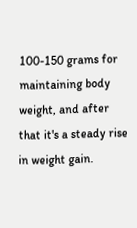100-150 grams for maintaining body weight, and after that it's a steady rise in weight gain.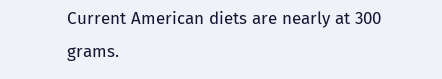Current American diets are nearly at 300 grams.